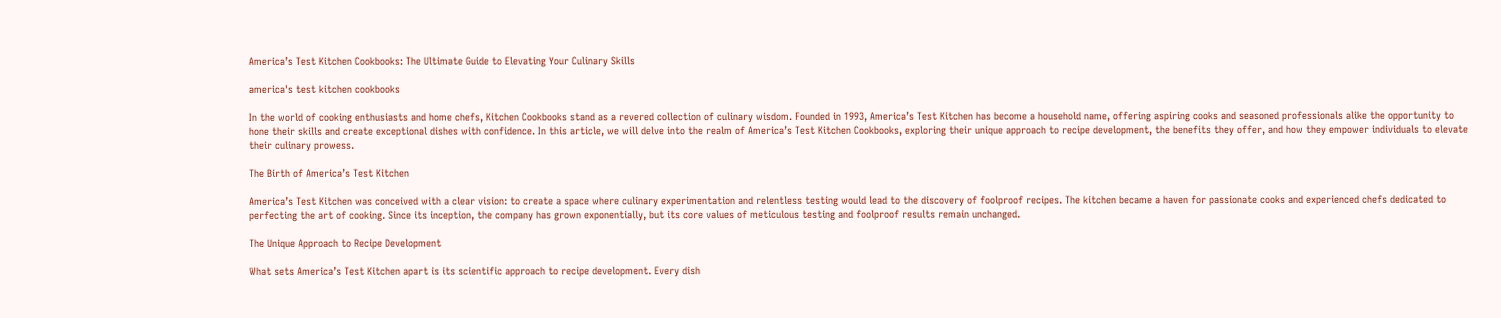America’s Test Kitchen Cookbooks: The Ultimate Guide to Elevating Your Culinary Skills

america's test kitchen cookbooks

In the world of cooking enthusiasts and home chefs, Kitchen Cookbooks stand as a revered collection of culinary wisdom. Founded in 1993, America’s Test Kitchen has become a household name, offering aspiring cooks and seasoned professionals alike the opportunity to hone their skills and create exceptional dishes with confidence. In this article, we will delve into the realm of America’s Test Kitchen Cookbooks, exploring their unique approach to recipe development, the benefits they offer, and how they empower individuals to elevate their culinary prowess.

The Birth of America’s Test Kitchen

America’s Test Kitchen was conceived with a clear vision: to create a space where culinary experimentation and relentless testing would lead to the discovery of foolproof recipes. The kitchen became a haven for passionate cooks and experienced chefs dedicated to perfecting the art of cooking. Since its inception, the company has grown exponentially, but its core values of meticulous testing and foolproof results remain unchanged.

The Unique Approach to Recipe Development

What sets America’s Test Kitchen apart is its scientific approach to recipe development. Every dish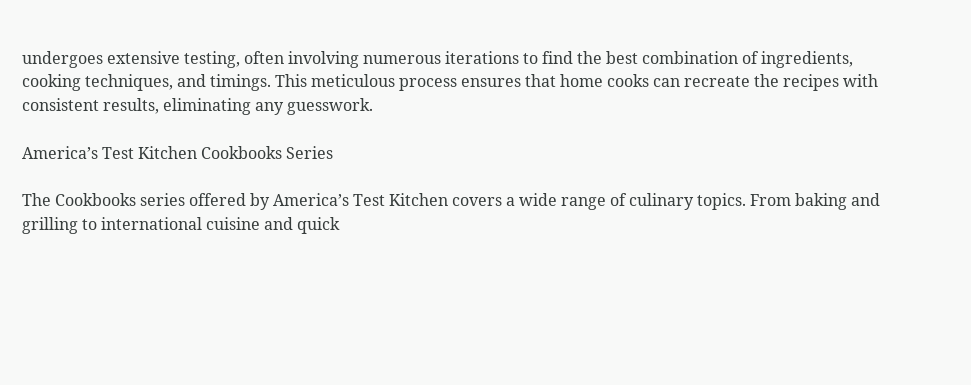undergoes extensive testing, often involving numerous iterations to find the best combination of ingredients, cooking techniques, and timings. This meticulous process ensures that home cooks can recreate the recipes with consistent results, eliminating any guesswork.

America’s Test Kitchen Cookbooks Series

The Cookbooks series offered by America’s Test Kitchen covers a wide range of culinary topics. From baking and grilling to international cuisine and quick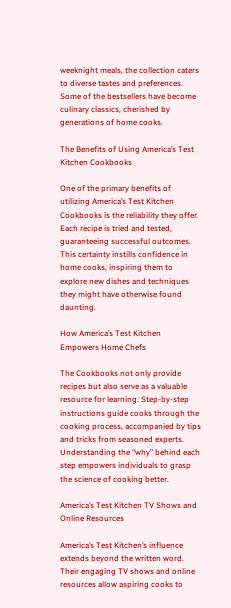weeknight meals, the collection caters to diverse tastes and preferences. Some of the bestsellers have become culinary classics, cherished by generations of home cooks.

The Benefits of Using America’s Test Kitchen Cookbooks

One of the primary benefits of utilizing America’s Test Kitchen Cookbooks is the reliability they offer. Each recipe is tried and tested, guaranteeing successful outcomes. This certainty instills confidence in home cooks, inspiring them to explore new dishes and techniques they might have otherwise found daunting.

How America’s Test Kitchen Empowers Home Chefs

The Cookbooks not only provide recipes but also serve as a valuable resource for learning. Step-by-step instructions guide cooks through the cooking process, accompanied by tips and tricks from seasoned experts. Understanding the “why” behind each step empowers individuals to grasp the science of cooking better.

America’s Test Kitchen TV Shows and Online Resources

America’s Test Kitchen’s influence extends beyond the written word. Their engaging TV shows and online resources allow aspiring cooks to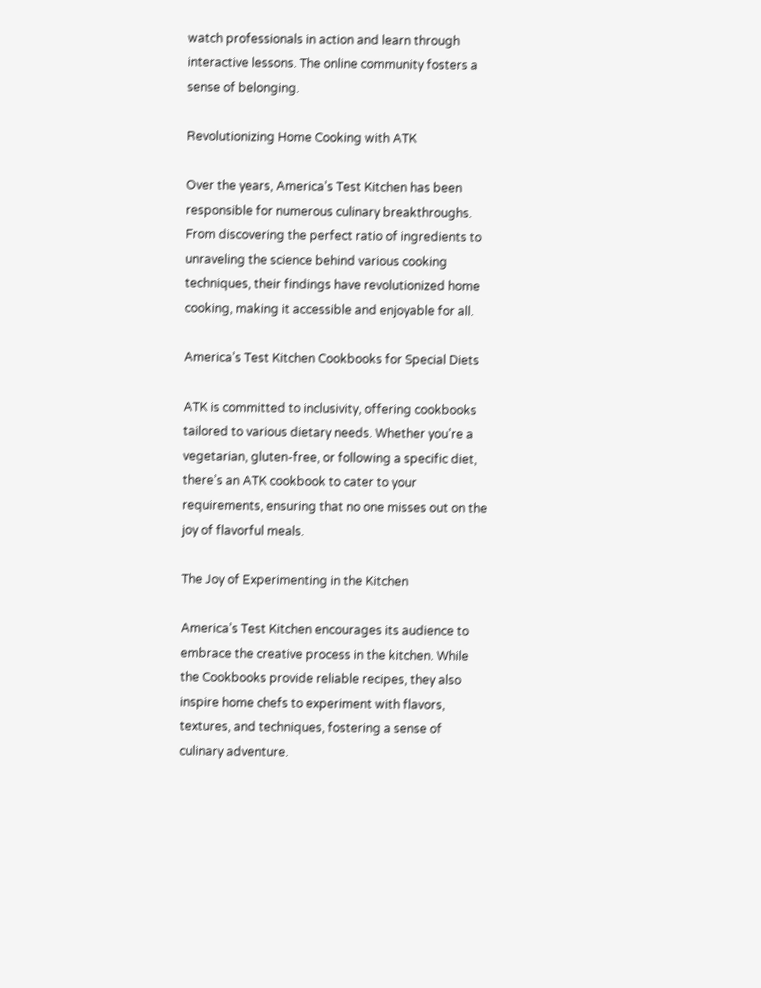watch professionals in action and learn through interactive lessons. The online community fosters a sense of belonging.

Revolutionizing Home Cooking with ATK

Over the years, America’s Test Kitchen has been responsible for numerous culinary breakthroughs. From discovering the perfect ratio of ingredients to unraveling the science behind various cooking techniques, their findings have revolutionized home cooking, making it accessible and enjoyable for all.

America’s Test Kitchen Cookbooks for Special Diets

ATK is committed to inclusivity, offering cookbooks tailored to various dietary needs. Whether you’re a vegetarian, gluten-free, or following a specific diet, there’s an ATK cookbook to cater to your requirements, ensuring that no one misses out on the joy of flavorful meals.

The Joy of Experimenting in the Kitchen

America’s Test Kitchen encourages its audience to embrace the creative process in the kitchen. While the Cookbooks provide reliable recipes, they also inspire home chefs to experiment with flavors, textures, and techniques, fostering a sense of culinary adventure.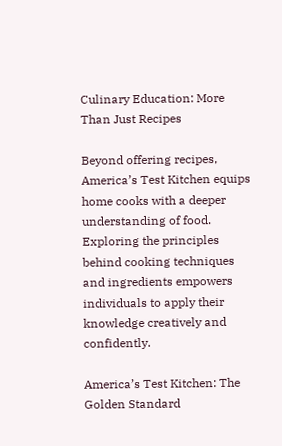Culinary Education: More Than Just Recipes

Beyond offering recipes, America’s Test Kitchen equips home cooks with a deeper understanding of food. Exploring the principles behind cooking techniques and ingredients empowers individuals to apply their knowledge creatively and confidently.

America’s Test Kitchen: The Golden Standard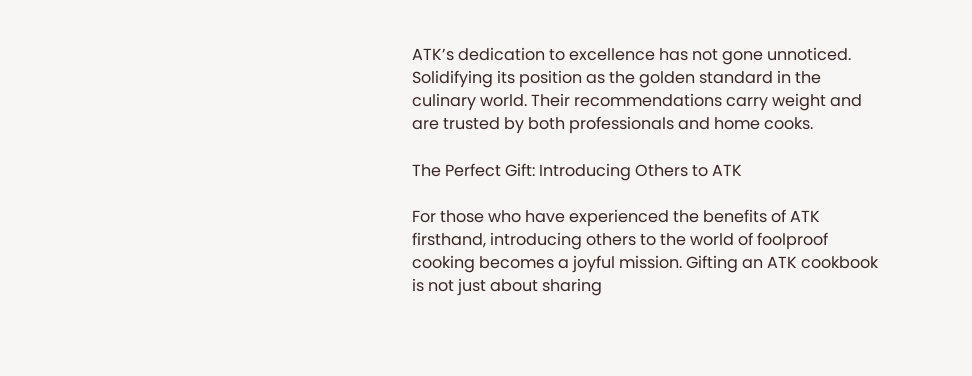ATK’s dedication to excellence has not gone unnoticed. Solidifying its position as the golden standard in the culinary world. Their recommendations carry weight and are trusted by both professionals and home cooks.

The Perfect Gift: Introducing Others to ATK

For those who have experienced the benefits of ATK firsthand, introducing others to the world of foolproof cooking becomes a joyful mission. Gifting an ATK cookbook is not just about sharing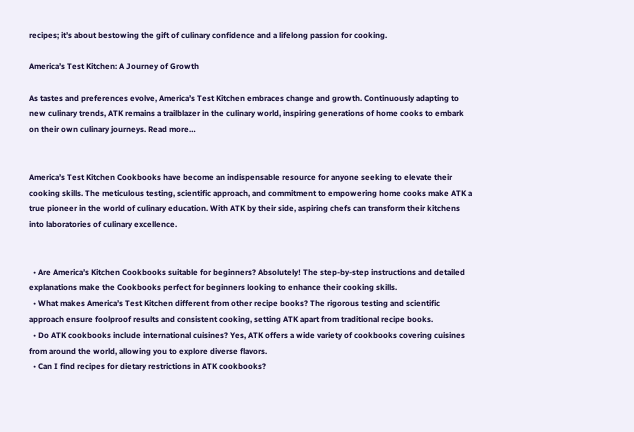recipes; it’s about bestowing the gift of culinary confidence and a lifelong passion for cooking.

America’s Test Kitchen: A Journey of Growth

As tastes and preferences evolve, America’s Test Kitchen embraces change and growth. Continuously adapting to new culinary trends, ATK remains a trailblazer in the culinary world, inspiring generations of home cooks to embark on their own culinary journeys. Read more…


America’s Test Kitchen Cookbooks have become an indispensable resource for anyone seeking to elevate their cooking skills. The meticulous testing, scientific approach, and commitment to empowering home cooks make ATK a true pioneer in the world of culinary education. With ATK by their side, aspiring chefs can transform their kitchens into laboratories of culinary excellence.


  • Are America’s Kitchen Cookbooks suitable for beginners? Absolutely! The step-by-step instructions and detailed explanations make the Cookbooks perfect for beginners looking to enhance their cooking skills.
  • What makes America’s Test Kitchen different from other recipe books? The rigorous testing and scientific approach ensure foolproof results and consistent cooking, setting ATK apart from traditional recipe books.
  • Do ATK cookbooks include international cuisines? Yes, ATK offers a wide variety of cookbooks covering cuisines from around the world, allowing you to explore diverse flavors.
  • Can I find recipes for dietary restrictions in ATK cookbooks?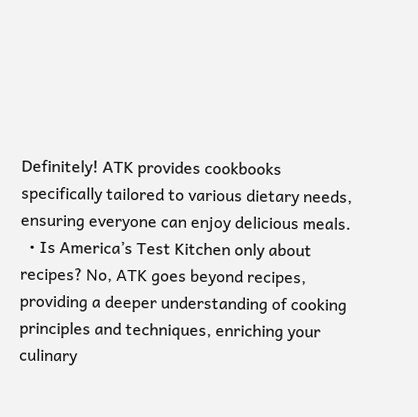Definitely! ATK provides cookbooks specifically tailored to various dietary needs, ensuring everyone can enjoy delicious meals.
  • Is America’s Test Kitchen only about recipes? No, ATK goes beyond recipes, providing a deeper understanding of cooking principles and techniques, enriching your culinary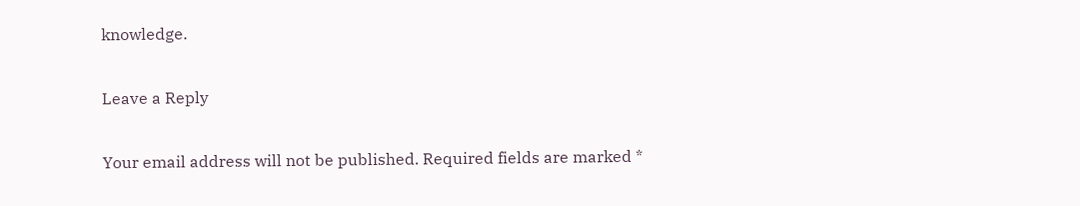knowledge.

Leave a Reply

Your email address will not be published. Required fields are marked *